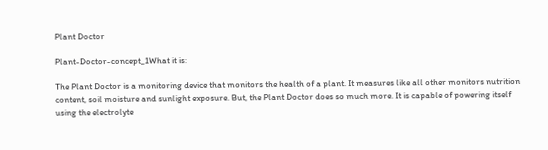Plant Doctor

Plant-Doctor-concept_1What it is:

The Plant Doctor is a monitoring device that monitors the health of a plant. It measures like all other monitors nutrition content, soil moisture and sunlight exposure. But, the Plant Doctor does so much more. It is capable of powering itself using the electrolyte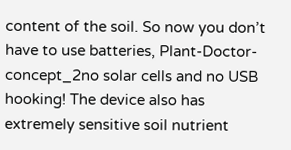content of the soil. So now you don’t have to use batteries, Plant-Doctor-concept_2no solar cells and no USB hooking! The device also has extremely sensitive soil nutrient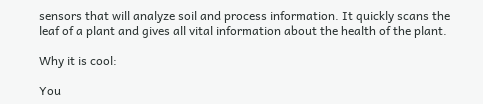sensors that will analyze soil and process information. It quickly scans the leaf of a plant and gives all vital information about the health of the plant.

Why it is cool:

You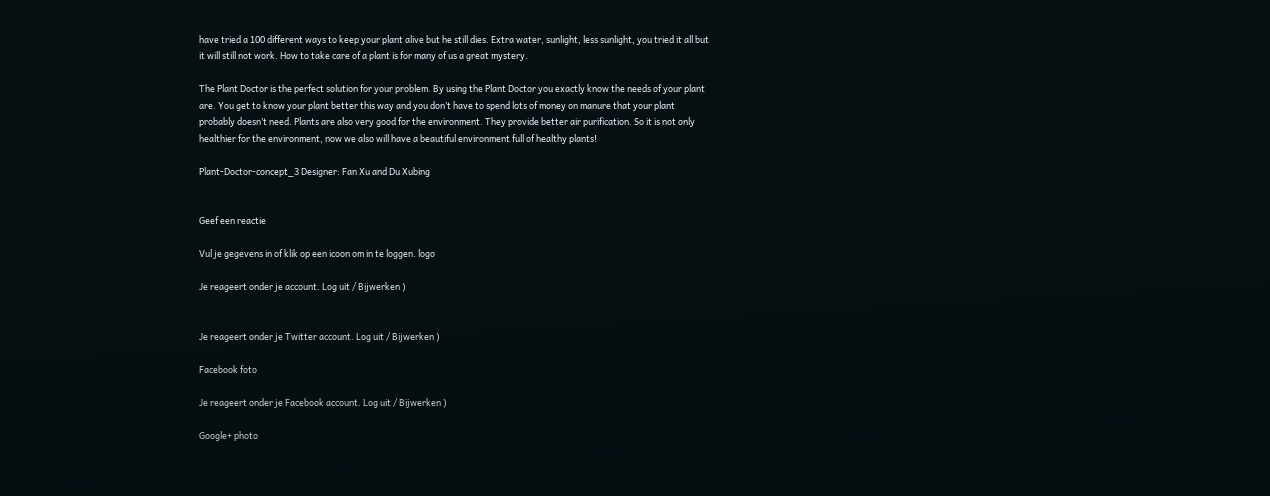have tried a 100 different ways to keep your plant alive but he still dies. Extra water, sunlight, less sunlight, you tried it all but it will still not work. How to take care of a plant is for many of us a great mystery.

The Plant Doctor is the perfect solution for your problem. By using the Plant Doctor you exactly know the needs of your plant are. You get to know your plant better this way and you don’t have to spend lots of money on manure that your plant probably doesn’t need. Plants are also very good for the environment. They provide better air purification. So it is not only healthier for the environment, now we also will have a beautiful environment full of healthy plants!

Plant-Doctor-concept_3 Designer: Fan Xu and Du Xubing


Geef een reactie

Vul je gegevens in of klik op een icoon om in te loggen. logo

Je reageert onder je account. Log uit / Bijwerken )


Je reageert onder je Twitter account. Log uit / Bijwerken )

Facebook foto

Je reageert onder je Facebook account. Log uit / Bijwerken )

Google+ photo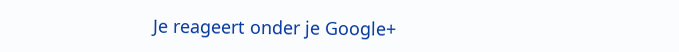Je reageert onder je Google+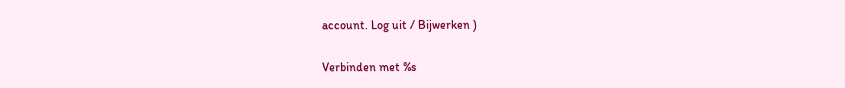account. Log uit / Bijwerken )

Verbinden met %s